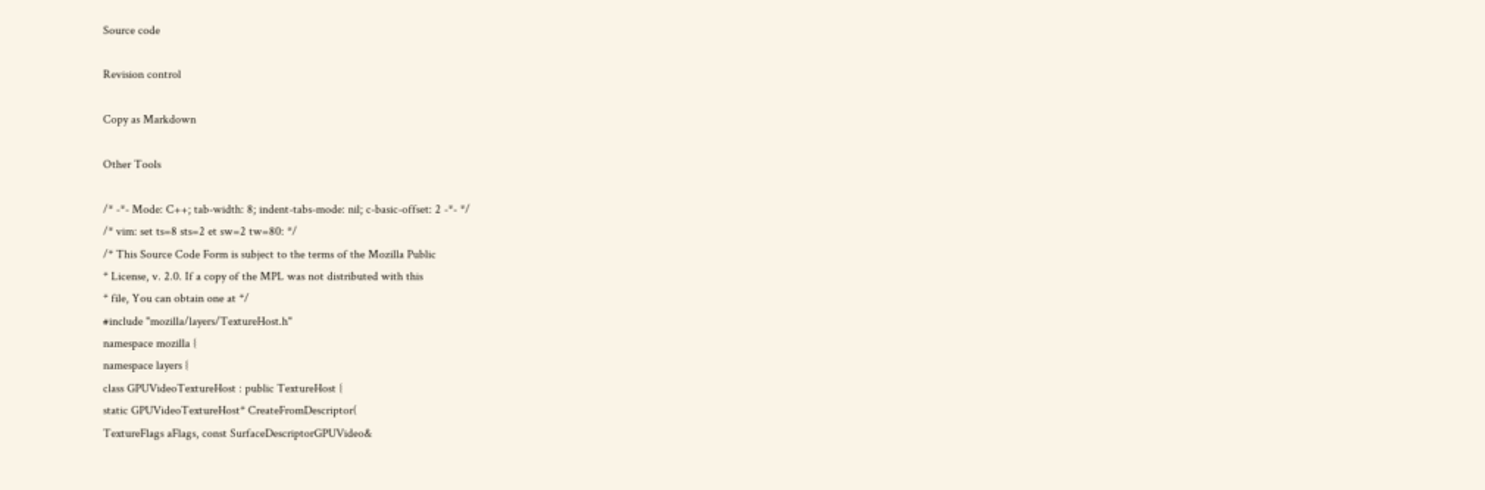Source code

Revision control

Copy as Markdown

Other Tools

/* -*- Mode: C++; tab-width: 8; indent-tabs-mode: nil; c-basic-offset: 2 -*- */
/* vim: set ts=8 sts=2 et sw=2 tw=80: */
/* This Source Code Form is subject to the terms of the Mozilla Public
* License, v. 2.0. If a copy of the MPL was not distributed with this
* file, You can obtain one at */
#include "mozilla/layers/TextureHost.h"
namespace mozilla {
namespace layers {
class GPUVideoTextureHost : public TextureHost {
static GPUVideoTextureHost* CreateFromDescriptor(
TextureFlags aFlags, const SurfaceDescriptorGPUVideo&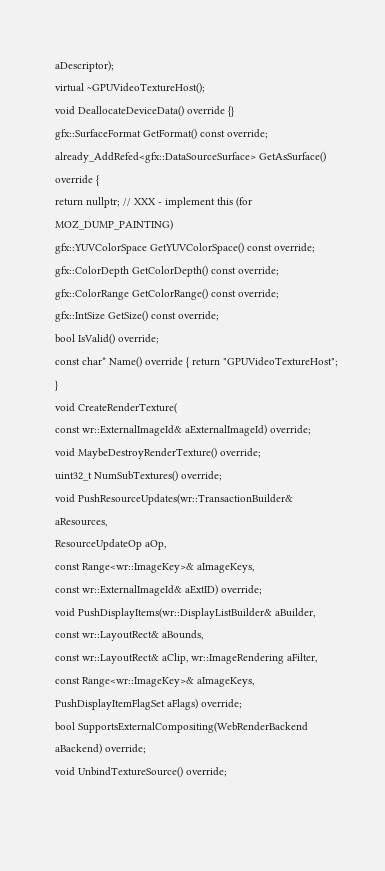aDescriptor);
virtual ~GPUVideoTextureHost();
void DeallocateDeviceData() override {}
gfx::SurfaceFormat GetFormat() const override;
already_AddRefed<gfx::DataSourceSurface> GetAsSurface() override {
return nullptr; // XXX - implement this (for MOZ_DUMP_PAINTING)
gfx::YUVColorSpace GetYUVColorSpace() const override;
gfx::ColorDepth GetColorDepth() const override;
gfx::ColorRange GetColorRange() const override;
gfx::IntSize GetSize() const override;
bool IsValid() override;
const char* Name() override { return "GPUVideoTextureHost"; }
void CreateRenderTexture(
const wr::ExternalImageId& aExternalImageId) override;
void MaybeDestroyRenderTexture() override;
uint32_t NumSubTextures() override;
void PushResourceUpdates(wr::TransactionBuilder& aResources,
ResourceUpdateOp aOp,
const Range<wr::ImageKey>& aImageKeys,
const wr::ExternalImageId& aExtID) override;
void PushDisplayItems(wr::DisplayListBuilder& aBuilder,
const wr::LayoutRect& aBounds,
const wr::LayoutRect& aClip, wr::ImageRendering aFilter,
const Range<wr::ImageKey>& aImageKeys,
PushDisplayItemFlagSet aFlags) override;
bool SupportsExternalCompositing(WebRenderBackend aBackend) override;
void UnbindTextureSource() override;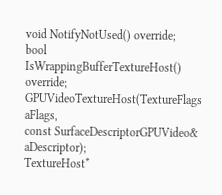void NotifyNotUsed() override;
bool IsWrappingBufferTextureHost() override;
GPUVideoTextureHost(TextureFlags aFlags,
const SurfaceDescriptorGPUVideo& aDescriptor);
TextureHost*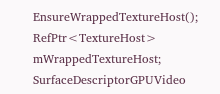EnsureWrappedTextureHost();
RefPtr<TextureHost> mWrappedTextureHost;
SurfaceDescriptorGPUVideo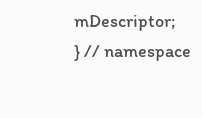mDescriptor;
} // namespace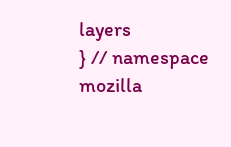layers
} // namespace mozilla